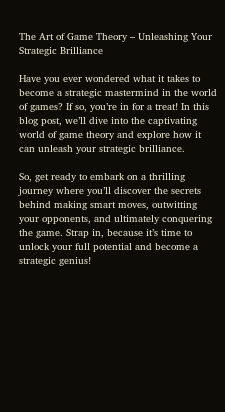The Art of Game Theory – Unleashing Your Strategic Brilliance

Have you ever wondered what it takes to become a strategic mastermind in the world of games? If so, you’re in for a treat! In this blog post, we’ll dive into the captivating world of game theory and explore how it can unleash your strategic brilliance.

So, get ready to embark on a thrilling journey where you’ll discover the secrets behind making smart moves, outwitting your opponents, and ultimately conquering the game. Strap in, because it’s time to unlock your full potential and become a strategic genius!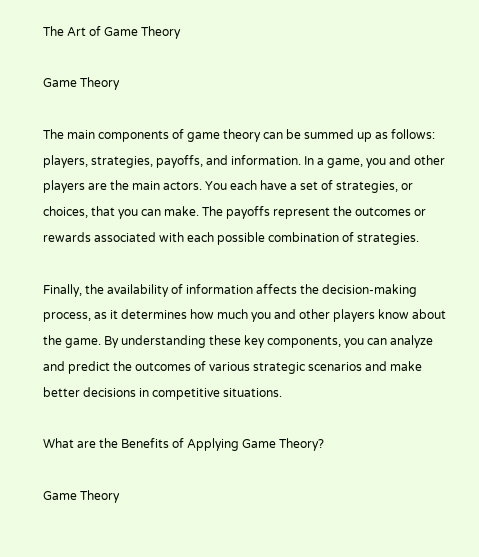The Art of Game Theory

Game Theory

The main components of game theory can be summed up as follows: players, strategies, payoffs, and information. In a game, you and other players are the main actors. You each have a set of strategies, or choices, that you can make. The payoffs represent the outcomes or rewards associated with each possible combination of strategies.

Finally, the availability of information affects the decision-making process, as it determines how much you and other players know about the game. By understanding these key components, you can analyze and predict the outcomes of various strategic scenarios and make better decisions in competitive situations.

What are the Benefits of Applying Game Theory?

Game Theory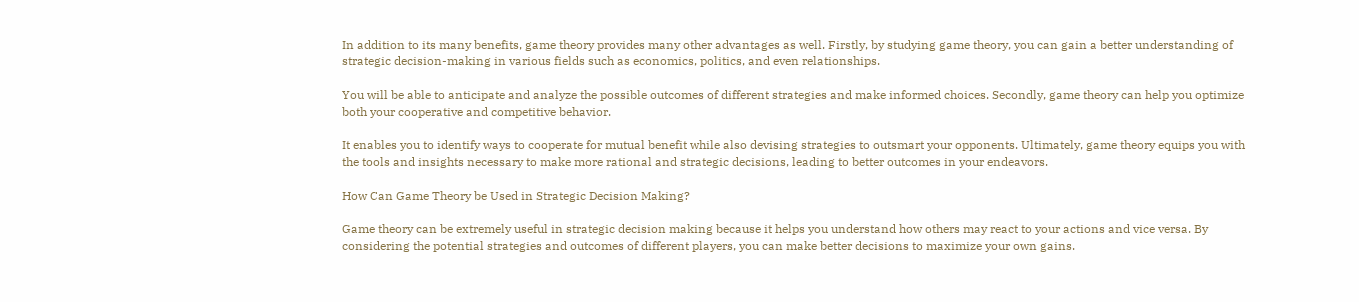In addition to its many benefits, game theory provides many other advantages as well. Firstly, by studying game theory, you can gain a better understanding of strategic decision-making in various fields such as economics, politics, and even relationships.

You will be able to anticipate and analyze the possible outcomes of different strategies and make informed choices. Secondly, game theory can help you optimize both your cooperative and competitive behavior.

It enables you to identify ways to cooperate for mutual benefit while also devising strategies to outsmart your opponents. Ultimately, game theory equips you with the tools and insights necessary to make more rational and strategic decisions, leading to better outcomes in your endeavors.

How Can Game Theory be Used in Strategic Decision Making?

Game theory can be extremely useful in strategic decision making because it helps you understand how others may react to your actions and vice versa. By considering the potential strategies and outcomes of different players, you can make better decisions to maximize your own gains.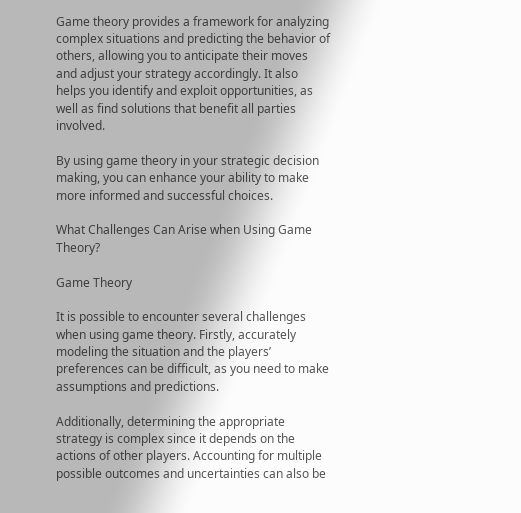Game theory provides a framework for analyzing complex situations and predicting the behavior of others, allowing you to anticipate their moves and adjust your strategy accordingly. It also helps you identify and exploit opportunities, as well as find solutions that benefit all parties involved.

By using game theory in your strategic decision making, you can enhance your ability to make more informed and successful choices.

What Challenges Can Arise when Using Game Theory?

Game Theory

It is possible to encounter several challenges when using game theory. Firstly, accurately modeling the situation and the players’ preferences can be difficult, as you need to make assumptions and predictions.

Additionally, determining the appropriate strategy is complex since it depends on the actions of other players. Accounting for multiple possible outcomes and uncertainties can also be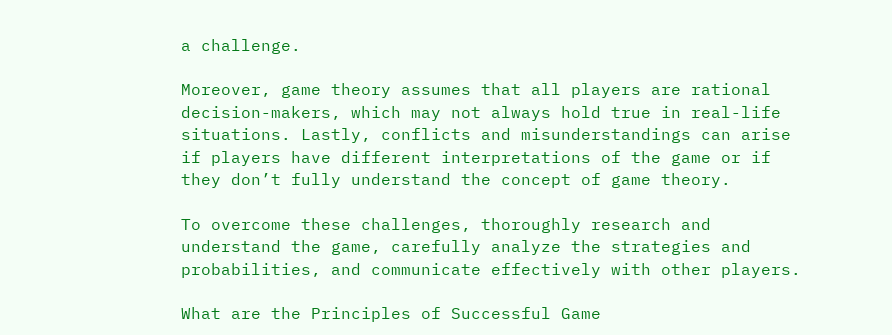a challenge.

Moreover, game theory assumes that all players are rational decision-makers, which may not always hold true in real-life situations. Lastly, conflicts and misunderstandings can arise if players have different interpretations of the game or if they don’t fully understand the concept of game theory.

To overcome these challenges, thoroughly research and understand the game, carefully analyze the strategies and probabilities, and communicate effectively with other players.

What are the Principles of Successful Game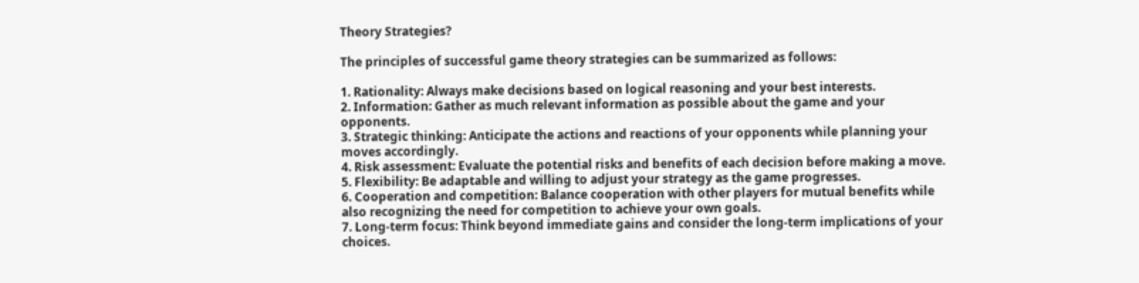Theory Strategies?

The principles of successful game theory strategies can be summarized as follows:

1. Rationality: Always make decisions based on logical reasoning and your best interests.
2. Information: Gather as much relevant information as possible about the game and your opponents.
3. Strategic thinking: Anticipate the actions and reactions of your opponents while planning your moves accordingly.
4. Risk assessment: Evaluate the potential risks and benefits of each decision before making a move.
5. Flexibility: Be adaptable and willing to adjust your strategy as the game progresses.
6. Cooperation and competition: Balance cooperation with other players for mutual benefits while also recognizing the need for competition to achieve your own goals.
7. Long-term focus: Think beyond immediate gains and consider the long-term implications of your choices.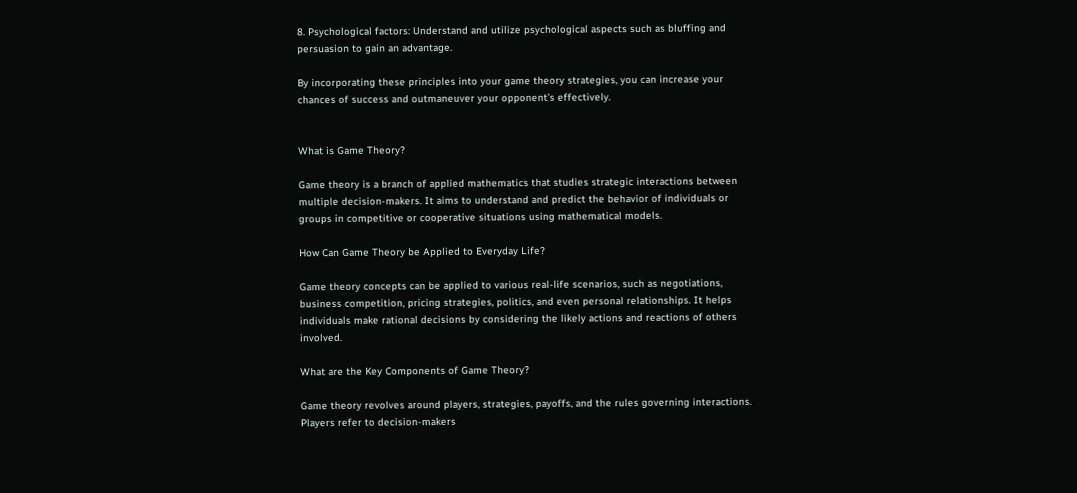8. Psychological factors: Understand and utilize psychological aspects such as bluffing and persuasion to gain an advantage.

By incorporating these principles into your game theory strategies, you can increase your chances of success and outmaneuver your opponent’s effectively.


What is Game Theory?

Game theory is a branch of applied mathematics that studies strategic interactions between multiple decision-makers. It aims to understand and predict the behavior of individuals or groups in competitive or cooperative situations using mathematical models.

How Can Game Theory be Applied to Everyday Life?

Game theory concepts can be applied to various real-life scenarios, such as negotiations, business competition, pricing strategies, politics, and even personal relationships. It helps individuals make rational decisions by considering the likely actions and reactions of others involved.

What are the Key Components of Game Theory?

Game theory revolves around players, strategies, payoffs, and the rules governing interactions. Players refer to decision-makers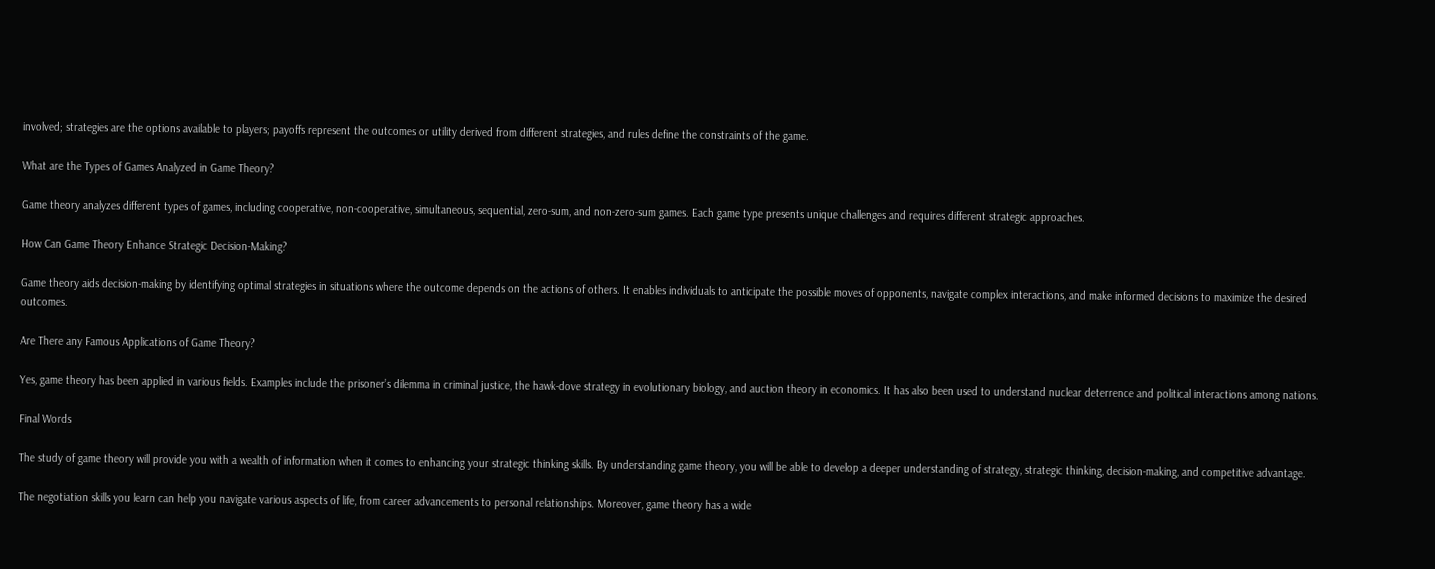involved; strategies are the options available to players; payoffs represent the outcomes or utility derived from different strategies, and rules define the constraints of the game.

What are the Types of Games Analyzed in Game Theory?

Game theory analyzes different types of games, including cooperative, non-cooperative, simultaneous, sequential, zero-sum, and non-zero-sum games. Each game type presents unique challenges and requires different strategic approaches.

How Can Game Theory Enhance Strategic Decision-Making?

Game theory aids decision-making by identifying optimal strategies in situations where the outcome depends on the actions of others. It enables individuals to anticipate the possible moves of opponents, navigate complex interactions, and make informed decisions to maximize the desired outcomes.

Are There any Famous Applications of Game Theory?

Yes, game theory has been applied in various fields. Examples include the prisoner’s dilemma in criminal justice, the hawk-dove strategy in evolutionary biology, and auction theory in economics. It has also been used to understand nuclear deterrence and political interactions among nations.

Final Words

The study of game theory will provide you with a wealth of information when it comes to enhancing your strategic thinking skills. By understanding game theory, you will be able to develop a deeper understanding of strategy, strategic thinking, decision-making, and competitive advantage.

The negotiation skills you learn can help you navigate various aspects of life, from career advancements to personal relationships. Moreover, game theory has a wide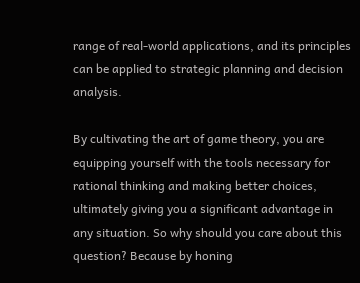range of real-world applications, and its principles can be applied to strategic planning and decision analysis.

By cultivating the art of game theory, you are equipping yourself with the tools necessary for rational thinking and making better choices, ultimately giving you a significant advantage in any situation. So why should you care about this question? Because by honing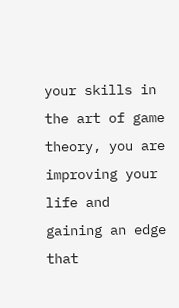your skills in the art of game theory, you are improving your life and gaining an edge that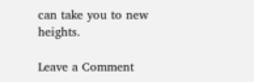can take you to new heights.

Leave a Comment